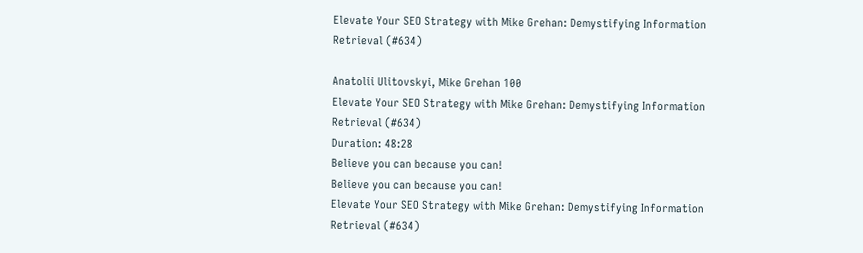Elevate Your SEO Strategy with Mike Grehan: Demystifying Information Retrieval (#634)

Anatolii Ulitovskyi, Mike Grehan 100
Elevate Your SEO Strategy with Mike Grehan: Demystifying Information Retrieval (#634)
Duration: 48:28
Believe you can because you can!
Believe you can because you can!
Elevate Your SEO Strategy with Mike Grehan: Demystifying Information Retrieval (#634)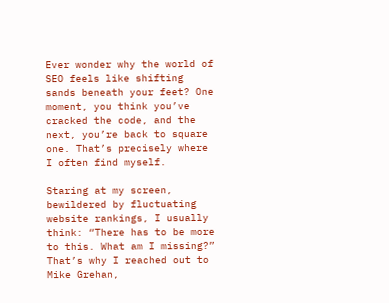Ever wonder why the world of SEO feels like shifting sands beneath your feet? One moment, you think you’ve cracked the code, and the next, you’re back to square one. That’s precisely where I often find myself.

Staring at my screen, bewildered by fluctuating website rankings, I usually think: “There has to be more to this. What am I missing?” That’s why I reached out to Mike Grehan,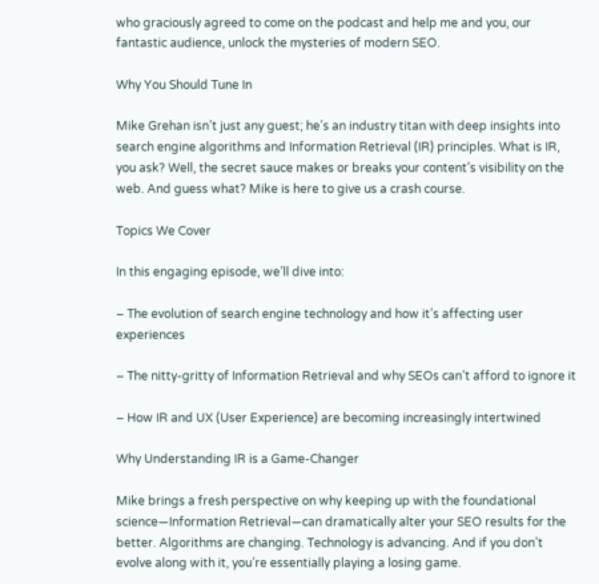who graciously agreed to come on the podcast and help me and you, our fantastic audience, unlock the mysteries of modern SEO.

Why You Should Tune In

Mike Grehan isn’t just any guest; he’s an industry titan with deep insights into search engine algorithms and Information Retrieval (IR) principles. What is IR, you ask? Well, the secret sauce makes or breaks your content’s visibility on the web. And guess what? Mike is here to give us a crash course.

Topics We Cover

In this engaging episode, we’ll dive into:

– The evolution of search engine technology and how it’s affecting user experiences

– The nitty-gritty of Information Retrieval and why SEOs can’t afford to ignore it

– How IR and UX (User Experience) are becoming increasingly intertwined

Why Understanding IR is a Game-Changer

Mike brings a fresh perspective on why keeping up with the foundational science—Information Retrieval—can dramatically alter your SEO results for the better. Algorithms are changing. Technology is advancing. And if you don’t evolve along with it, you’re essentially playing a losing game.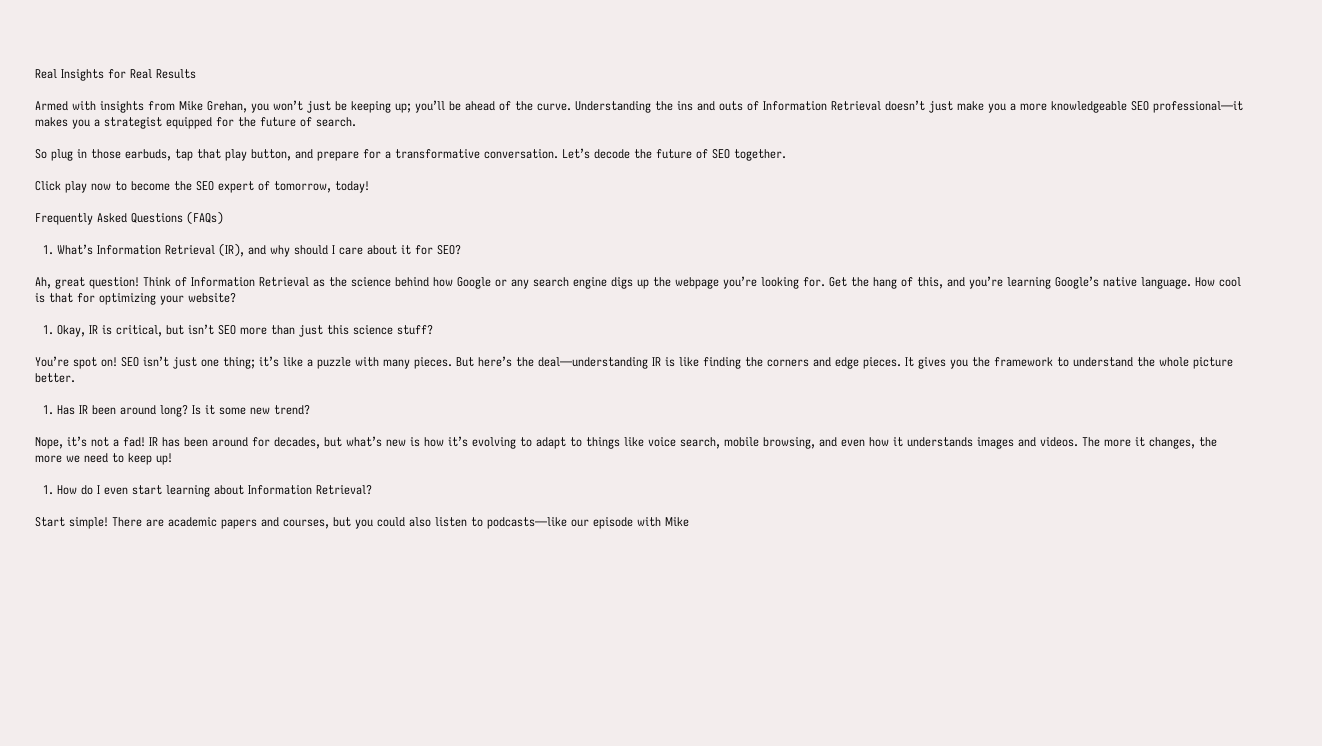Real Insights for Real Results

Armed with insights from Mike Grehan, you won’t just be keeping up; you’ll be ahead of the curve. Understanding the ins and outs of Information Retrieval doesn’t just make you a more knowledgeable SEO professional—it makes you a strategist equipped for the future of search.

So plug in those earbuds, tap that play button, and prepare for a transformative conversation. Let’s decode the future of SEO together.

Click play now to become the SEO expert of tomorrow, today!

Frequently Asked Questions (FAQs)

  1. What’s Information Retrieval (IR), and why should I care about it for SEO?

Ah, great question! Think of Information Retrieval as the science behind how Google or any search engine digs up the webpage you’re looking for. Get the hang of this, and you’re learning Google’s native language. How cool is that for optimizing your website?

  1. Okay, IR is critical, but isn’t SEO more than just this science stuff?

You’re spot on! SEO isn’t just one thing; it’s like a puzzle with many pieces. But here’s the deal—understanding IR is like finding the corners and edge pieces. It gives you the framework to understand the whole picture better.

  1. Has IR been around long? Is it some new trend?

Nope, it’s not a fad! IR has been around for decades, but what’s new is how it’s evolving to adapt to things like voice search, mobile browsing, and even how it understands images and videos. The more it changes, the more we need to keep up!

  1. How do I even start learning about Information Retrieval?

Start simple! There are academic papers and courses, but you could also listen to podcasts—like our episode with Mike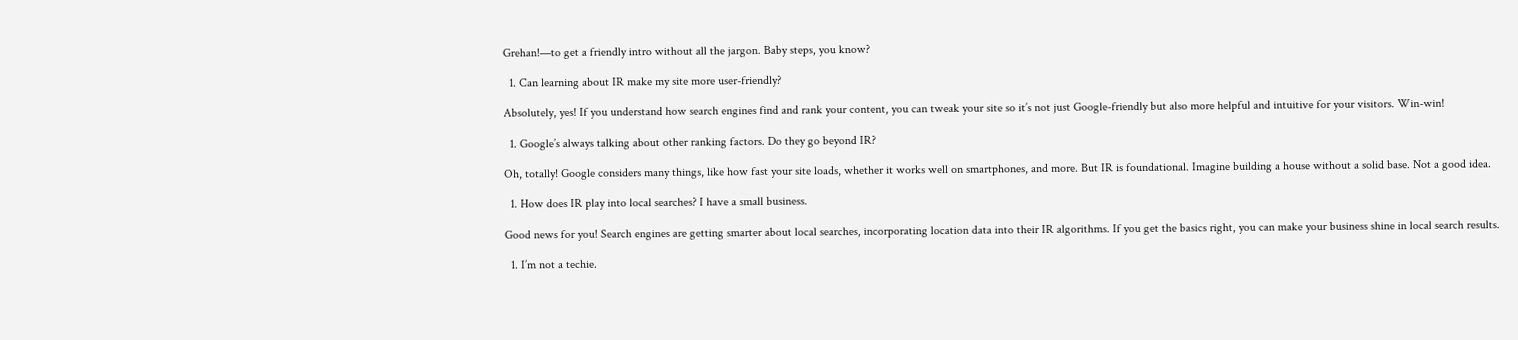Grehan!—to get a friendly intro without all the jargon. Baby steps, you know?

  1. Can learning about IR make my site more user-friendly?

Absolutely, yes! If you understand how search engines find and rank your content, you can tweak your site so it’s not just Google-friendly but also more helpful and intuitive for your visitors. Win-win!

  1. Google’s always talking about other ranking factors. Do they go beyond IR?

Oh, totally! Google considers many things, like how fast your site loads, whether it works well on smartphones, and more. But IR is foundational. Imagine building a house without a solid base. Not a good idea.

  1. How does IR play into local searches? I have a small business.

Good news for you! Search engines are getting smarter about local searches, incorporating location data into their IR algorithms. If you get the basics right, you can make your business shine in local search results.

  1. I’m not a techie.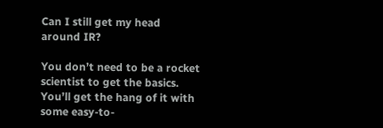Can I still get my head around IR?

You don’t need to be a rocket scientist to get the basics. You’ll get the hang of it with some easy-to-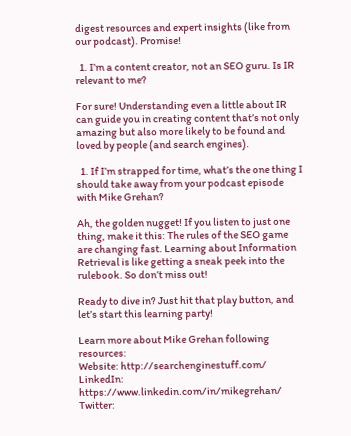digest resources and expert insights (like from our podcast). Promise!

  1. I’m a content creator, not an SEO guru. Is IR relevant to me?

For sure! Understanding even a little about IR can guide you in creating content that’s not only amazing but also more likely to be found and loved by people (and search engines).

  1. If I’m strapped for time, what’s the one thing I should take away from your podcast episode with Mike Grehan?

Ah, the golden nugget! If you listen to just one thing, make it this: The rules of the SEO game are changing fast. Learning about Information Retrieval is like getting a sneak peek into the rulebook. So don’t miss out!

Ready to dive in? Just hit that play button, and let’s start this learning party!

Learn more about Mike Grehan following resources:
Website: http://searchenginestuff.com/
LinkedIn: https://www.linkedin.com/in/mikegrehan/
Twitter: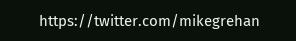https://twitter.com/mikegrehan